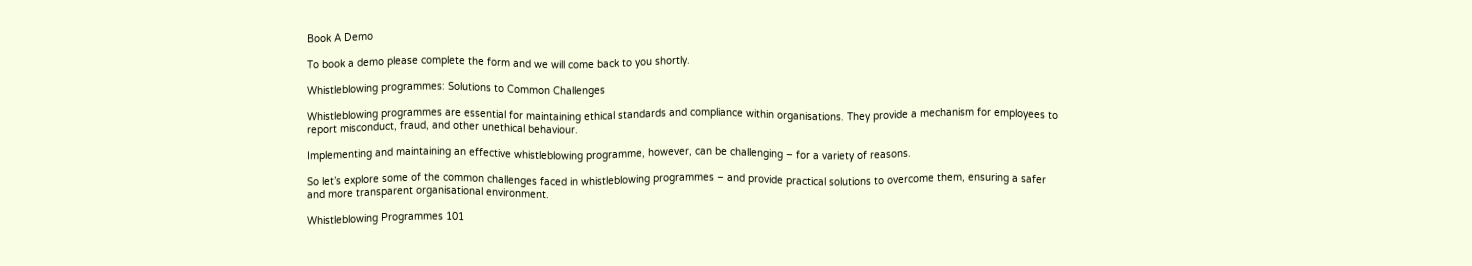Book A Demo

To book a demo please complete the form and we will come back to you shortly.

Whistleblowing programmes: Solutions to Common Challenges

Whistleblowing programmes are essential for maintaining ethical standards and compliance within organisations. They provide a mechanism for employees to report misconduct, fraud, and other unethical behaviour.

Implementing and maintaining an effective whistleblowing programme, however, can be challenging – for a variety of reasons.

So let’s explore some of the common challenges faced in whistleblowing programmes – and provide practical solutions to overcome them, ensuring a safer and more transparent organisational environment.

Whistleblowing Programmes 101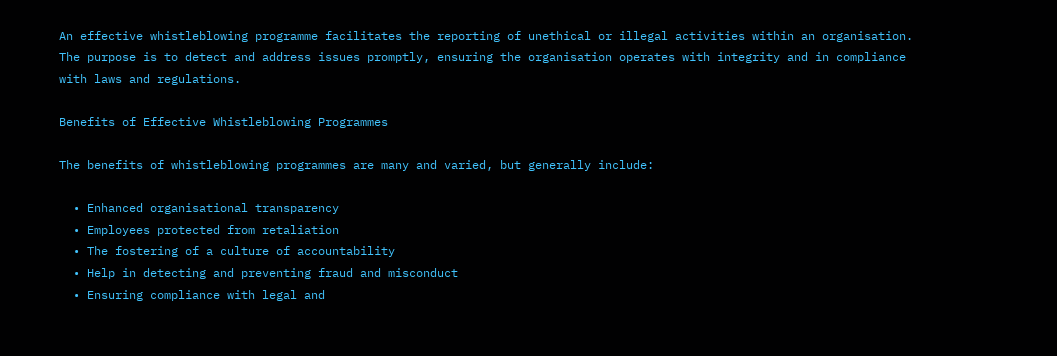An effective whistleblowing programme facilitates the reporting of unethical or illegal activities within an organisation. The purpose is to detect and address issues promptly, ensuring the organisation operates with integrity and in compliance with laws and regulations.

Benefits of Effective Whistleblowing Programmes

The benefits of whistleblowing programmes are many and varied, but generally include:

  • Enhanced organisational transparency
  • Employees protected from retaliation
  • The fostering of a culture of accountability
  • Help in detecting and preventing fraud and misconduct
  • Ensuring compliance with legal and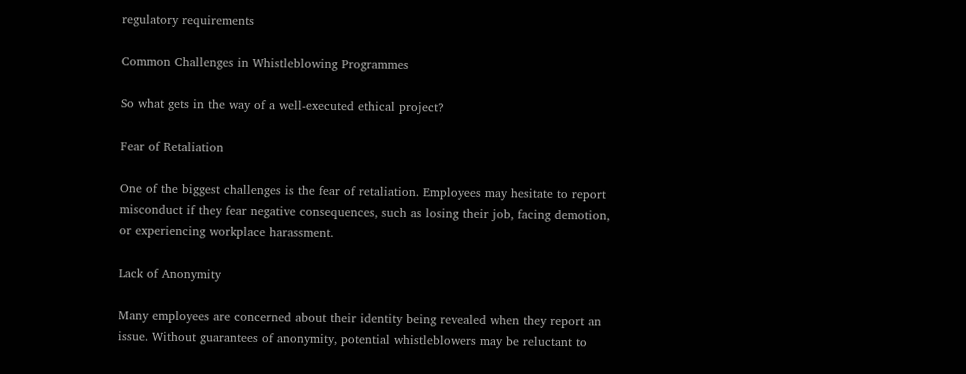regulatory requirements

Common Challenges in Whistleblowing Programmes

So what gets in the way of a well-executed ethical project?

Fear of Retaliation

One of the biggest challenges is the fear of retaliation. Employees may hesitate to report misconduct if they fear negative consequences, such as losing their job, facing demotion, or experiencing workplace harassment.

Lack of Anonymity

Many employees are concerned about their identity being revealed when they report an issue. Without guarantees of anonymity, potential whistleblowers may be reluctant to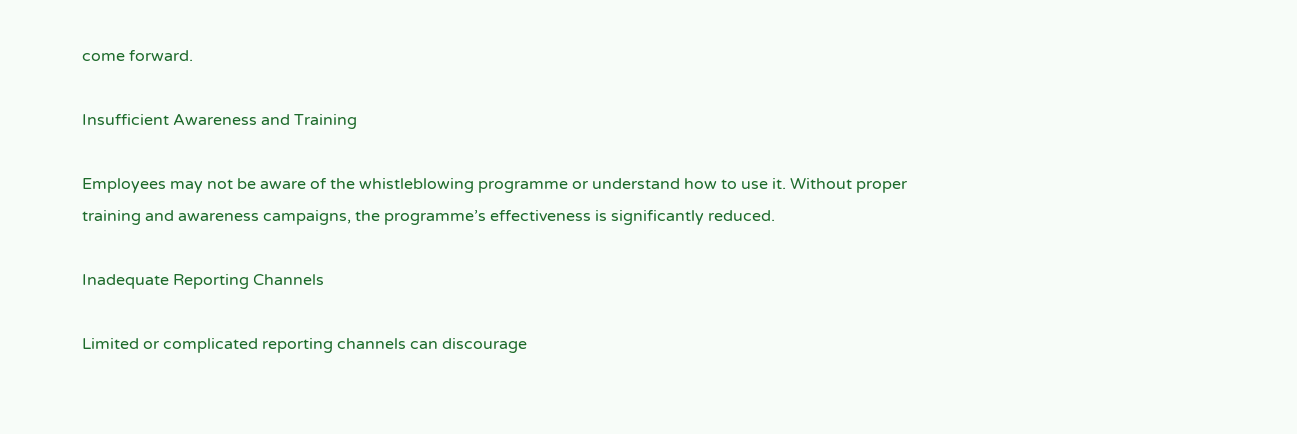come forward.

Insufficient Awareness and Training

Employees may not be aware of the whistleblowing programme or understand how to use it. Without proper training and awareness campaigns, the programme’s effectiveness is significantly reduced.

Inadequate Reporting Channels

Limited or complicated reporting channels can discourage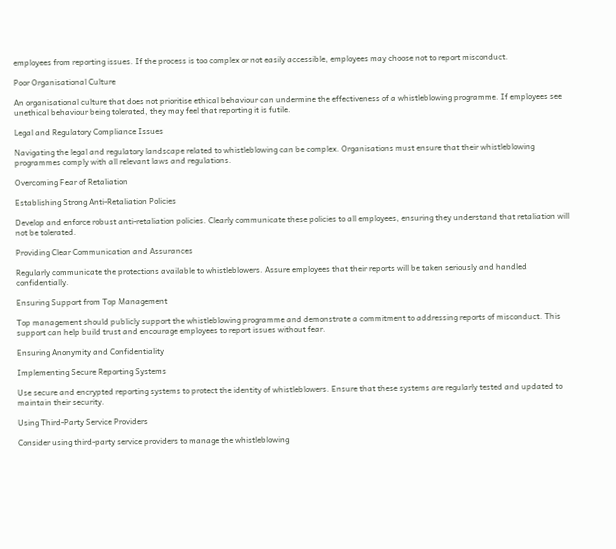employees from reporting issues. If the process is too complex or not easily accessible, employees may choose not to report misconduct.

Poor Organisational Culture

An organisational culture that does not prioritise ethical behaviour can undermine the effectiveness of a whistleblowing programme. If employees see unethical behaviour being tolerated, they may feel that reporting it is futile.

Legal and Regulatory Compliance Issues

Navigating the legal and regulatory landscape related to whistleblowing can be complex. Organisations must ensure that their whistleblowing programmes comply with all relevant laws and regulations.

Overcoming Fear of Retaliation

Establishing Strong Anti-Retaliation Policies

Develop and enforce robust anti-retaliation policies. Clearly communicate these policies to all employees, ensuring they understand that retaliation will not be tolerated.

Providing Clear Communication and Assurances

Regularly communicate the protections available to whistleblowers. Assure employees that their reports will be taken seriously and handled confidentially.

Ensuring Support from Top Management

Top management should publicly support the whistleblowing programme and demonstrate a commitment to addressing reports of misconduct. This support can help build trust and encourage employees to report issues without fear.

Ensuring Anonymity and Confidentiality

Implementing Secure Reporting Systems

Use secure and encrypted reporting systems to protect the identity of whistleblowers. Ensure that these systems are regularly tested and updated to maintain their security.

Using Third-Party Service Providers

Consider using third-party service providers to manage the whistleblowing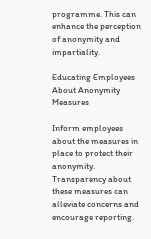programme. This can enhance the perception of anonymity and impartiality.

Educating Employees About Anonymity Measures

Inform employees about the measures in place to protect their anonymity. Transparency about these measures can alleviate concerns and encourage reporting.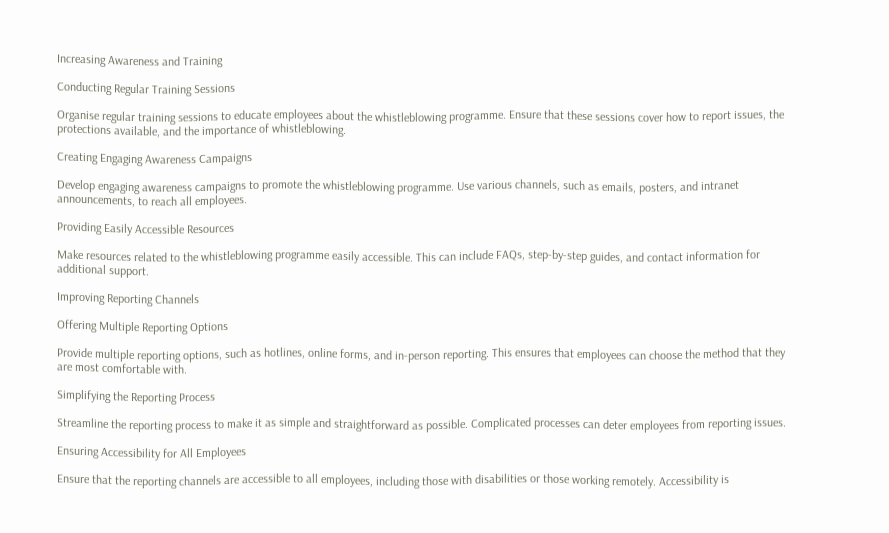Increasing Awareness and Training

Conducting Regular Training Sessions

Organise regular training sessions to educate employees about the whistleblowing programme. Ensure that these sessions cover how to report issues, the protections available, and the importance of whistleblowing.

Creating Engaging Awareness Campaigns

Develop engaging awareness campaigns to promote the whistleblowing programme. Use various channels, such as emails, posters, and intranet announcements, to reach all employees.

Providing Easily Accessible Resources

Make resources related to the whistleblowing programme easily accessible. This can include FAQs, step-by-step guides, and contact information for additional support.

Improving Reporting Channels

Offering Multiple Reporting Options

Provide multiple reporting options, such as hotlines, online forms, and in-person reporting. This ensures that employees can choose the method that they are most comfortable with.

Simplifying the Reporting Process

Streamline the reporting process to make it as simple and straightforward as possible. Complicated processes can deter employees from reporting issues.

Ensuring Accessibility for All Employees

Ensure that the reporting channels are accessible to all employees, including those with disabilities or those working remotely. Accessibility is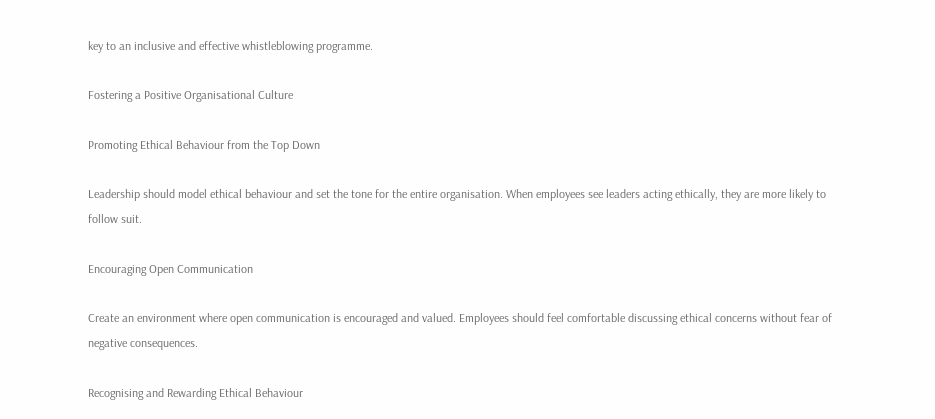key to an inclusive and effective whistleblowing programme.

Fostering a Positive Organisational Culture

Promoting Ethical Behaviour from the Top Down

Leadership should model ethical behaviour and set the tone for the entire organisation. When employees see leaders acting ethically, they are more likely to follow suit.

Encouraging Open Communication

Create an environment where open communication is encouraged and valued. Employees should feel comfortable discussing ethical concerns without fear of negative consequences.

Recognising and Rewarding Ethical Behaviour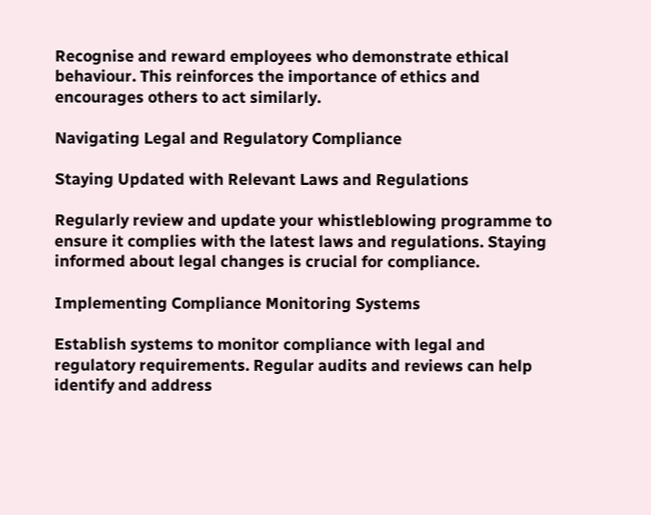Recognise and reward employees who demonstrate ethical behaviour. This reinforces the importance of ethics and encourages others to act similarly.

Navigating Legal and Regulatory Compliance

Staying Updated with Relevant Laws and Regulations

Regularly review and update your whistleblowing programme to ensure it complies with the latest laws and regulations. Staying informed about legal changes is crucial for compliance.

Implementing Compliance Monitoring Systems

Establish systems to monitor compliance with legal and regulatory requirements. Regular audits and reviews can help identify and address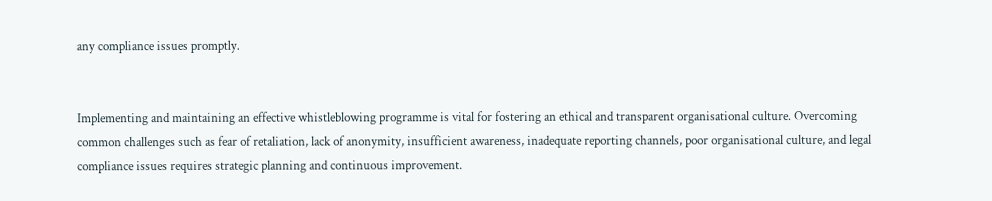any compliance issues promptly.


Implementing and maintaining an effective whistleblowing programme is vital for fostering an ethical and transparent organisational culture. Overcoming common challenges such as fear of retaliation, lack of anonymity, insufficient awareness, inadequate reporting channels, poor organisational culture, and legal compliance issues requires strategic planning and continuous improvement.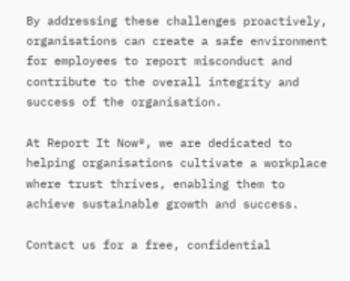By addressing these challenges proactively, organisations can create a safe environment for employees to report misconduct and contribute to the overall integrity and success of the organisation.

At Report It Now®, we are dedicated to helping organisations cultivate a workplace where trust thrives, enabling them to achieve sustainable growth and success.

Contact us for a free, confidential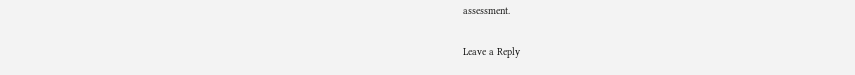assessment.

Leave a Reply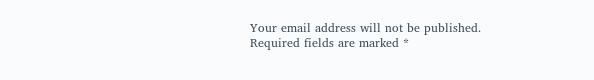Your email address will not be published. Required fields are marked *